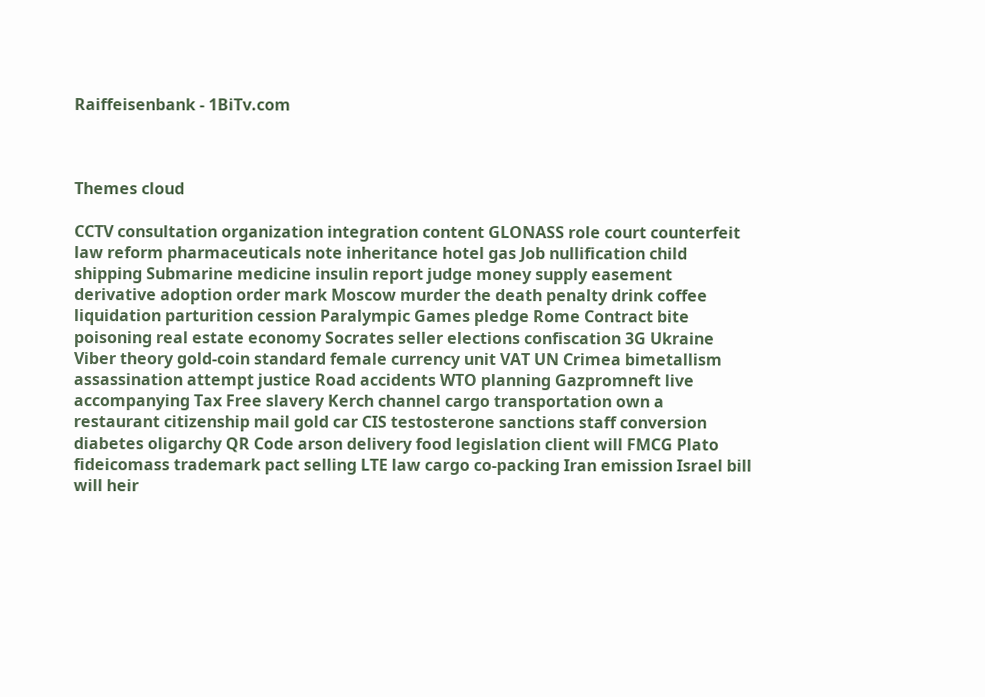Raiffeisenbank - 1BiTv.com



Themes cloud

CCTV consultation organization integration content GLONASS role court counterfeit law reform pharmaceuticals note inheritance hotel gas Job nullification child shipping Submarine medicine insulin report judge money supply easement derivative adoption order mark Moscow murder the death penalty drink coffee liquidation parturition cession Paralympic Games pledge Rome Contract bite poisoning real estate economy Socrates seller elections confiscation 3G Ukraine Viber theory gold-coin standard female currency unit VAT UN Crimea bimetallism assassination attempt justice Road accidents WTO planning Gazpromneft live accompanying Tax Free slavery Kerch channel cargo transportation own a restaurant citizenship mail gold car CIS testosterone sanctions staff conversion diabetes oligarchy QR Code arson delivery food legislation client will FMCG Plato fideicomass trademark pact selling LTE law cargo co-packing Iran emission Israel bill will heir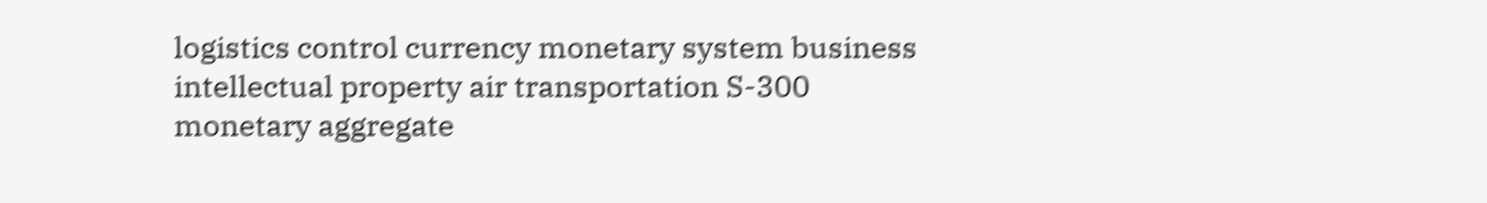logistics control currency monetary system business intellectual property air transportation S-300 monetary aggregate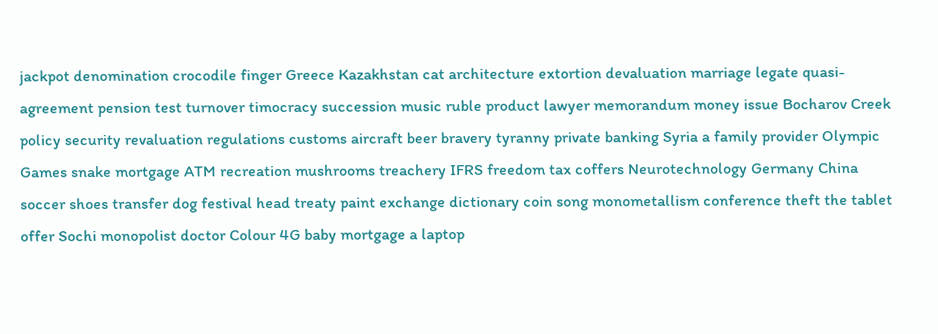jackpot denomination crocodile finger Greece Kazakhstan cat architecture extortion devaluation marriage legate quasi-agreement pension test turnover timocracy succession music ruble product lawyer memorandum money issue Bocharov Creek policy security revaluation regulations customs aircraft beer bravery tyranny private banking Syria a family provider Olympic Games snake mortgage ATM recreation mushrooms treachery IFRS freedom tax coffers Neurotechnology Germany China soccer shoes transfer dog festival head treaty paint exchange dictionary coin song monometallism conference theft the tablet offer Sochi monopolist doctor Colour 4G baby mortgage a laptop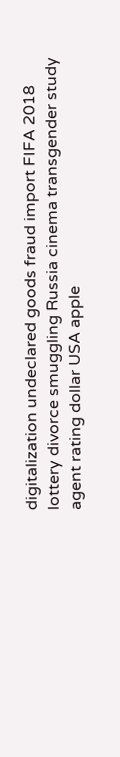digitalization undeclared goods fraud import FIFA 2018 lottery divorce smuggling Russia cinema transgender study agent rating dollar USA apple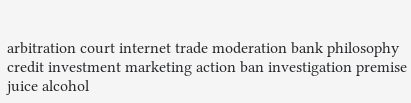arbitration court internet trade moderation bank philosophy credit investment marketing action ban investigation premise juice alcohol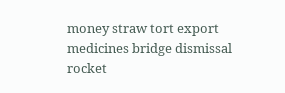money straw tort export medicines bridge dismissal rocket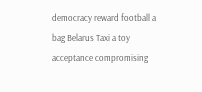democracy reward football a bag Belarus Taxi a toy acceptance compromising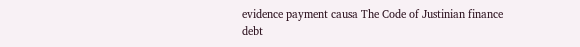evidence payment causa The Code of Justinian finance debt